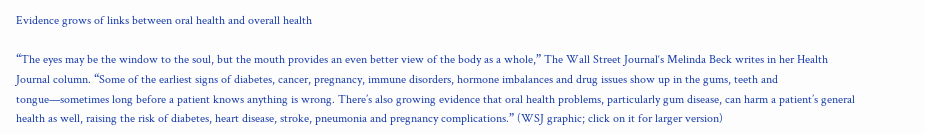Evidence grows of links between oral health and overall health

“The eyes may be the window to the soul, but the mouth provides an even better view of the body as a whole,” The Wall Street Journal‘s Melinda Beck writes in her Health Journal column. “Some of the earliest signs of diabetes, cancer, pregnancy, immune disorders, hormone imbalances and drug issues show up in the gums, teeth and tongue—sometimes long before a patient knows anything is wrong. There’s also growing evidence that oral health problems, particularly gum disease, can harm a patient’s general health as well, raising the risk of diabetes, heart disease, stroke, pneumonia and pregnancy complications.” (WSJ graphic; click on it for larger version)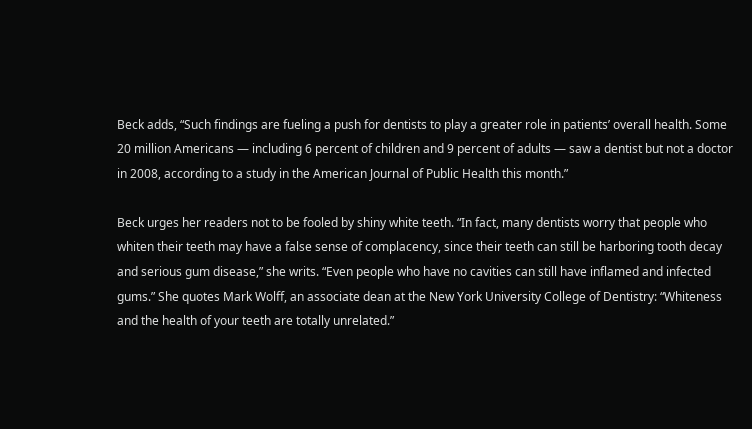Beck adds, “Such findings are fueling a push for dentists to play a greater role in patients’ overall health. Some 20 million Americans — including 6 percent of children and 9 percent of adults — saw a dentist but not a doctor in 2008, according to a study in the American Journal of Public Health this month.”

Beck urges her readers not to be fooled by shiny white teeth. “In fact, many dentists worry that people who whiten their teeth may have a false sense of complacency, since their teeth can still be harboring tooth decay and serious gum disease,” she writs. “Even people who have no cavities can still have inflamed and infected gums.” She quotes Mark Wolff, an associate dean at the New York University College of Dentistry: “Whiteness and the health of your teeth are totally unrelated.”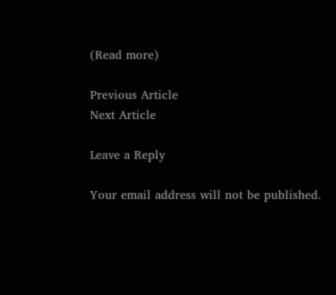(Read more)

Previous Article
Next Article

Leave a Reply

Your email address will not be published.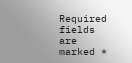Required fields are marked *